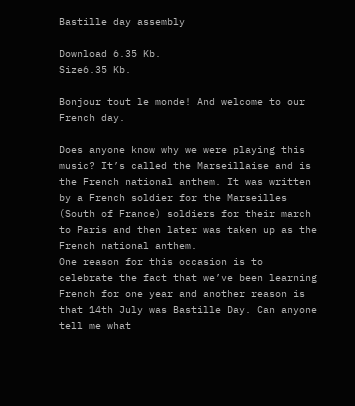Bastille day assembly

Download 6.35 Kb.
Size6.35 Kb.

Bonjour tout le monde! And welcome to our French day.

Does anyone know why we were playing this music? It’s called the Marseillaise and is the French national anthem. It was written by a French soldier for the Marseilles (South of France) soldiers for their march to Paris and then later was taken up as the French national anthem.
One reason for this occasion is to celebrate the fact that we’ve been learning French for one year and another reason is that 14th July was Bastille Day. Can anyone tell me what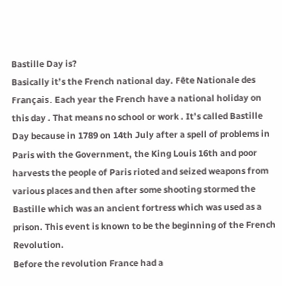Bastille Day is?
Basically it’s the French national day. Fête Nationale des Français. Each year the French have a national holiday on this day . That means no school or work . It’s called Bastille Day because in 1789 on 14th July after a spell of problems in Paris with the Government, the King Louis 16th and poor harvests the people of Paris rioted and seized weapons from various places and then after some shooting stormed the Bastille which was an ancient fortress which was used as a prison. This event is known to be the beginning of the French Revolution.
Before the revolution France had a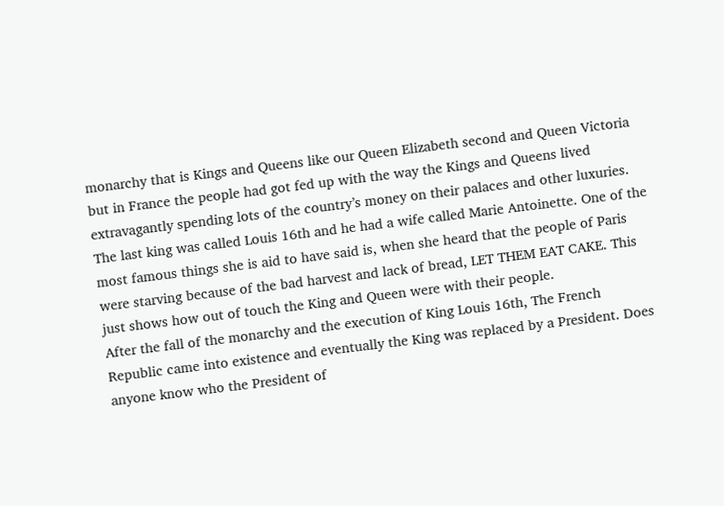monarchy that is Kings and Queens like our Queen Elizabeth second and Queen Victoria but in France the people had got fed up with the way the Kings and Queens lived extravagantly spending lots of the country’s money on their palaces and other luxuries. The last king was called Louis 16th and he had a wife called Marie Antoinette. One of the most famous things she is aid to have said is, when she heard that the people of Paris were starving because of the bad harvest and lack of bread, LET THEM EAT CAKE. This just shows how out of touch the King and Queen were with their people.
After the fall of the monarchy and the execution of King Louis 16th, The French Republic came into existence and eventually the King was replaced by a President. Does anyone know who the President of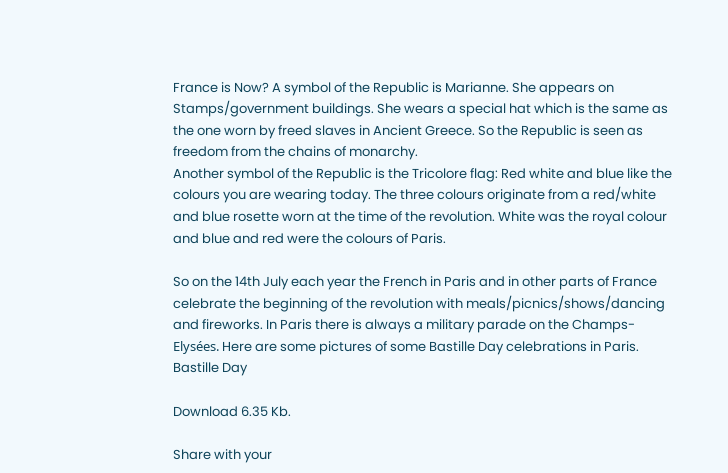France is Now? A symbol of the Republic is Marianne. She appears on Stamps/government buildings. She wears a special hat which is the same as the one worn by freed slaves in Ancient Greece. So the Republic is seen as freedom from the chains of monarchy.
Another symbol of the Republic is the Tricolore flag: Red white and blue like the colours you are wearing today. The three colours originate from a red/white and blue rosette worn at the time of the revolution. White was the royal colour and blue and red were the colours of Paris.

So on the 14th July each year the French in Paris and in other parts of France celebrate the beginning of the revolution with meals/picnics/shows/dancing and fireworks. In Paris there is always a military parade on the Champs-Elysées. Here are some pictures of some Bastille Day celebrations in Paris. Bastille Day

Download 6.35 Kb.

Share with your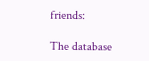friends:

The database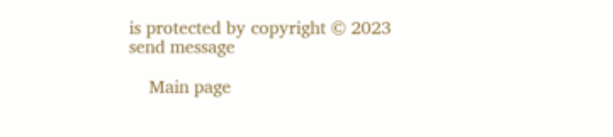is protected by copyright © 2023
send message

    Main page